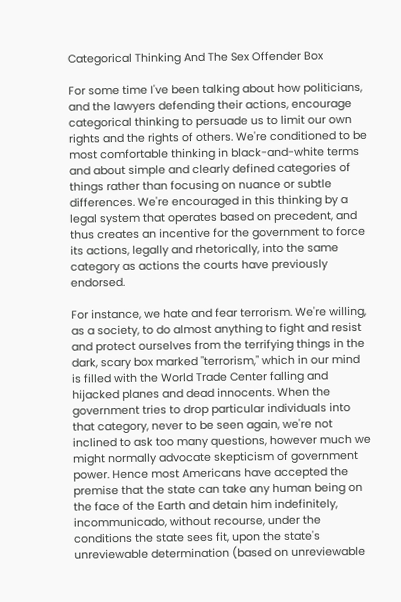Categorical Thinking And The Sex Offender Box

For some time I've been talking about how politicians, and the lawyers defending their actions, encourage categorical thinking to persuade us to limit our own rights and the rights of others. We're conditioned to be most comfortable thinking in black-and-white terms and about simple and clearly defined categories of things rather than focusing on nuance or subtle differences. We're encouraged in this thinking by a legal system that operates based on precedent, and thus creates an incentive for the government to force its actions, legally and rhetorically, into the same category as actions the courts have previously endorsed.

For instance, we hate and fear terrorism. We're willing, as a society, to do almost anything to fight and resist and protect ourselves from the terrifying things in the dark, scary box marked "terrorism," which in our mind is filled with the World Trade Center falling and hijacked planes and dead innocents. When the government tries to drop particular individuals into that category, never to be seen again, we're not inclined to ask too many questions, however much we might normally advocate skepticism of government power. Hence most Americans have accepted the premise that the state can take any human being on the face of the Earth and detain him indefinitely, incommunicado, without recourse, under the conditions the state sees fit, upon the state's unreviewable determination (based on unreviewable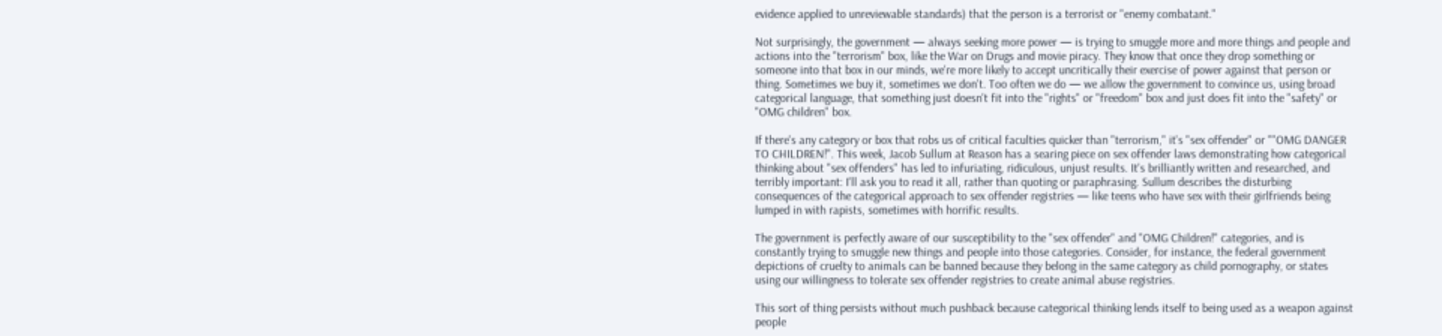evidence applied to unreviewable standards) that the person is a terrorist or "enemy combatant."

Not surprisingly, the government — always seeking more power — is trying to smuggle more and more things and people and actions into the "terrorism" box, like the War on Drugs and movie piracy. They know that once they drop something or someone into that box in our minds, we're more likely to accept uncritically their exercise of power against that person or thing. Sometimes we buy it, sometimes we don't. Too often we do — we allow the government to convince us, using broad categorical language, that something just doesn't fit into the "rights" or "freedom" box and just does fit into the "safety" or "OMG children" box.

If there's any category or box that robs us of critical faculties quicker than "terrorism," it's "sex offender" or ""OMG DANGER TO CHILDREN!". This week, Jacob Sullum at Reason has a searing piece on sex offender laws demonstrating how categorical thinking about "sex offenders" has led to infuriating, ridiculous, unjust results. It's brilliantly written and researched, and terribly important: I'll ask you to read it all, rather than quoting or paraphrasing. Sullum describes the disturbing consequences of the categorical approach to sex offender registries — like teens who have sex with their girlfriends being lumped in with rapists, sometimes with horrific results.

The government is perfectly aware of our susceptibility to the "sex offender" and "OMG Children!" categories, and is constantly trying to smuggle new things and people into those categories. Consider, for instance, the federal government depictions of cruelty to animals can be banned because they belong in the same category as child pornography, or states using our willingness to tolerate sex offender registries to create animal abuse registries.

This sort of thing persists without much pushback because categorical thinking lends itself to being used as a weapon against people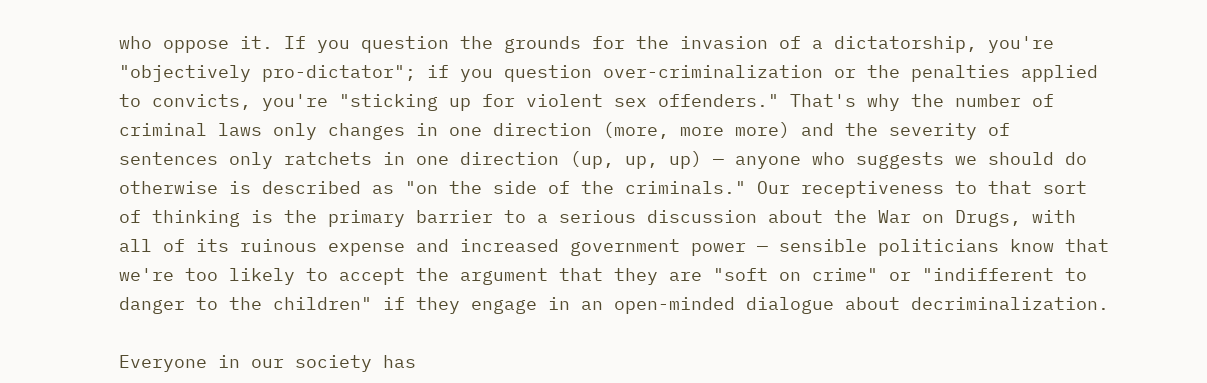who oppose it. If you question the grounds for the invasion of a dictatorship, you're "objectively pro-dictator"; if you question over-criminalization or the penalties applied to convicts, you're "sticking up for violent sex offenders." That's why the number of criminal laws only changes in one direction (more, more more) and the severity of sentences only ratchets in one direction (up, up, up) — anyone who suggests we should do otherwise is described as "on the side of the criminals." Our receptiveness to that sort of thinking is the primary barrier to a serious discussion about the War on Drugs, with all of its ruinous expense and increased government power — sensible politicians know that we're too likely to accept the argument that they are "soft on crime" or "indifferent to danger to the children" if they engage in an open-minded dialogue about decriminalization.

Everyone in our society has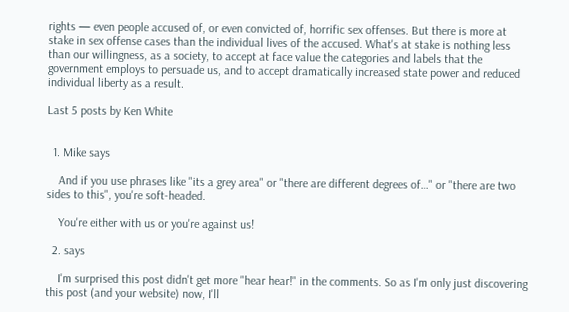rights — even people accused of, or even convicted of, horrific sex offenses. But there is more at stake in sex offense cases than the individual lives of the accused. What's at stake is nothing less than our willingness, as a society, to accept at face value the categories and labels that the government employs to persuade us, and to accept dramatically increased state power and reduced individual liberty as a result.

Last 5 posts by Ken White


  1. Mike says

    And if you use phrases like "its a grey area" or "there are different degrees of…" or "there are two sides to this", you're soft-headed.

    You're either with us or you're against us!

  2. says

    I'm surprised this post didn't get more "hear hear!" in the comments. So as I'm only just discovering this post (and your website) now, I'll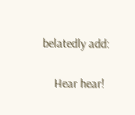belatedly add:

    Hear hear!